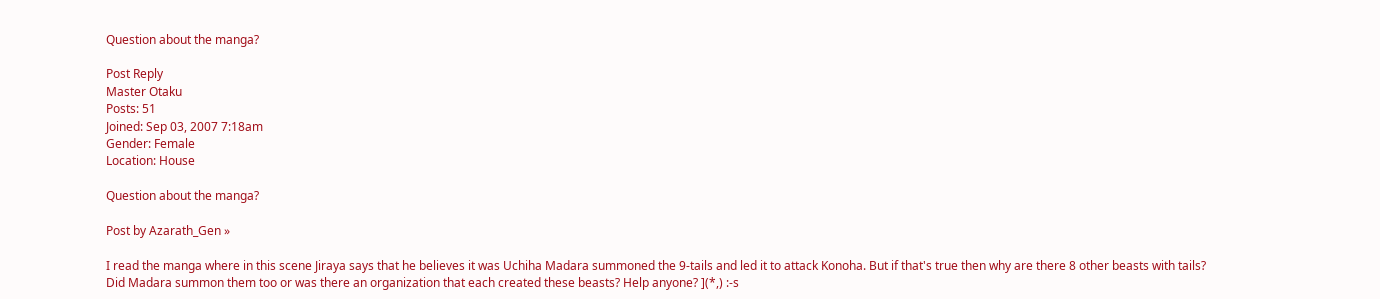Question about the manga?

Post Reply
Master Otaku
Posts: 51
Joined: Sep 03, 2007 7:18am
Gender: Female
Location: House

Question about the manga?

Post by Azarath_Gen »

I read the manga where in this scene Jiraya says that he believes it was Uchiha Madara summoned the 9-tails and led it to attack Konoha. But if that's true then why are there 8 other beasts with tails? Did Madara summon them too or was there an organization that each created these beasts? Help anyone? ](*,) :-s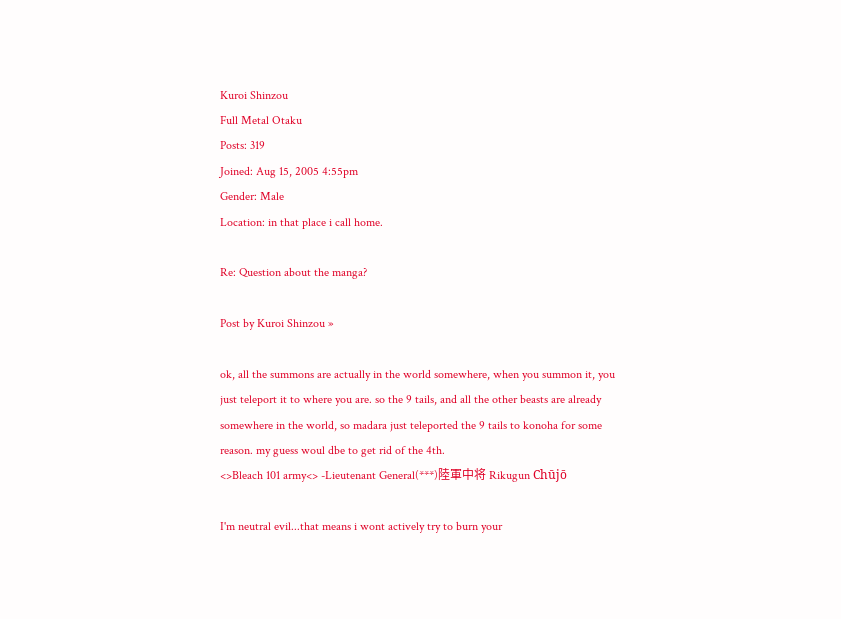Kuroi Shinzou
Full Metal Otaku
Posts: 319
Joined: Aug 15, 2005 4:55pm
Gender: Male
Location: in that place i call home.

Re: Question about the manga?

Post by Kuroi Shinzou »

ok, all the summons are actually in the world somewhere, when you summon it, you just teleport it to where you are. so the 9 tails, and all the other beasts are already somewhere in the world, so madara just teleported the 9 tails to konoha for some reason. my guess woul dbe to get rid of the 4th.
<>Bleach 101 army<> -Lieutenant General(***)陸軍中将 Rikugun Chūjō

I'm neutral evil...that means i wont actively try to burn your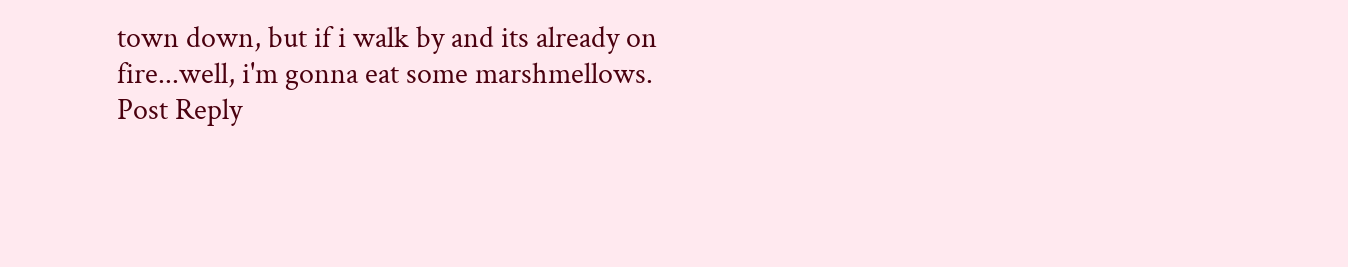town down, but if i walk by and its already on fire...well, i'm gonna eat some marshmellows.
Post Reply